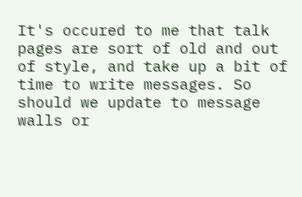It's occured to me that talk pages are sort of old and out of style, and take up a bit of time to write messages. So should we update to message walls or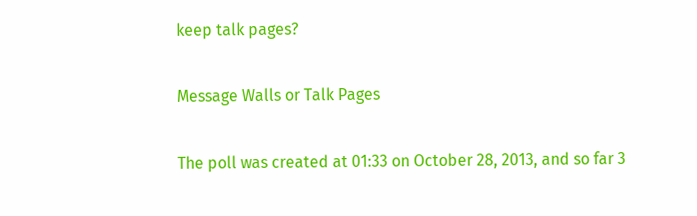keep talk pages?

Message Walls or Talk Pages

The poll was created at 01:33 on October 28, 2013, and so far 3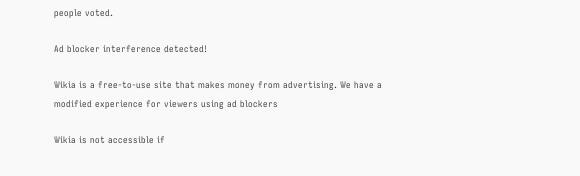people voted.

Ad blocker interference detected!

Wikia is a free-to-use site that makes money from advertising. We have a modified experience for viewers using ad blockers

Wikia is not accessible if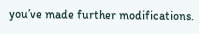you’ve made further modifications.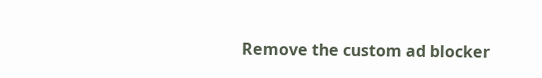Remove the custom ad blocker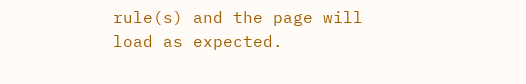rule(s) and the page will load as expected.